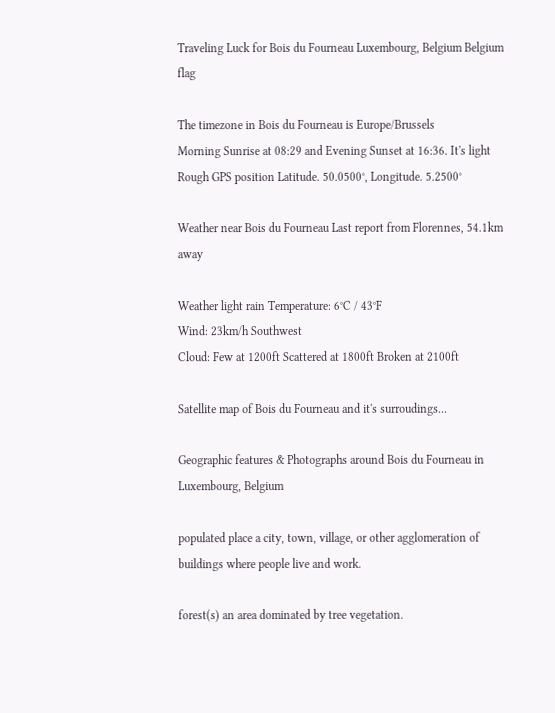Traveling Luck for Bois du Fourneau Luxembourg, Belgium Belgium flag

The timezone in Bois du Fourneau is Europe/Brussels
Morning Sunrise at 08:29 and Evening Sunset at 16:36. It's light
Rough GPS position Latitude. 50.0500°, Longitude. 5.2500°

Weather near Bois du Fourneau Last report from Florennes, 54.1km away

Weather light rain Temperature: 6°C / 43°F
Wind: 23km/h Southwest
Cloud: Few at 1200ft Scattered at 1800ft Broken at 2100ft

Satellite map of Bois du Fourneau and it's surroudings...

Geographic features & Photographs around Bois du Fourneau in Luxembourg, Belgium

populated place a city, town, village, or other agglomeration of buildings where people live and work.

forest(s) an area dominated by tree vegetation.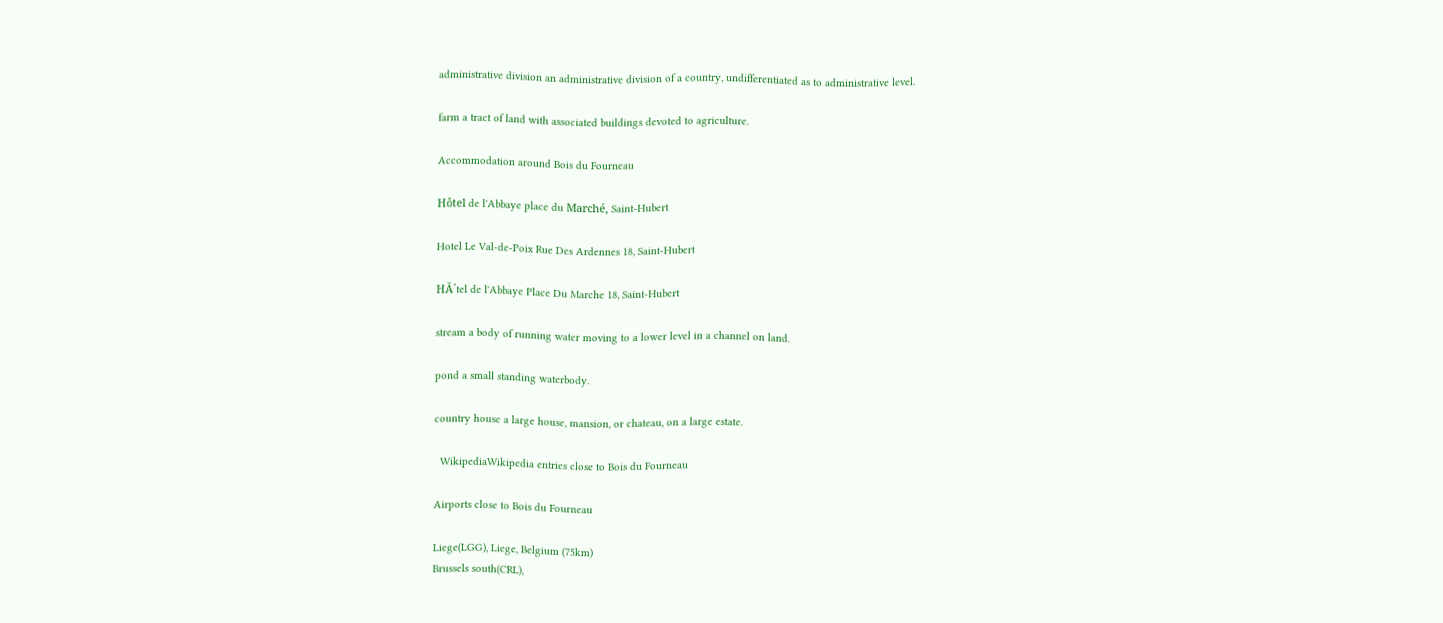administrative division an administrative division of a country, undifferentiated as to administrative level.

farm a tract of land with associated buildings devoted to agriculture.

Accommodation around Bois du Fourneau

Hôtel de l'Abbaye place du Marché, Saint-Hubert

Hotel Le Val-de-Poix Rue Des Ardennes 18, Saint-Hubert

HĂ´tel de l'Abbaye Place Du Marche 18, Saint-Hubert

stream a body of running water moving to a lower level in a channel on land.

pond a small standing waterbody.

country house a large house, mansion, or chateau, on a large estate.

  WikipediaWikipedia entries close to Bois du Fourneau

Airports close to Bois du Fourneau

Liege(LGG), Liege, Belgium (75km)
Brussels south(CRL),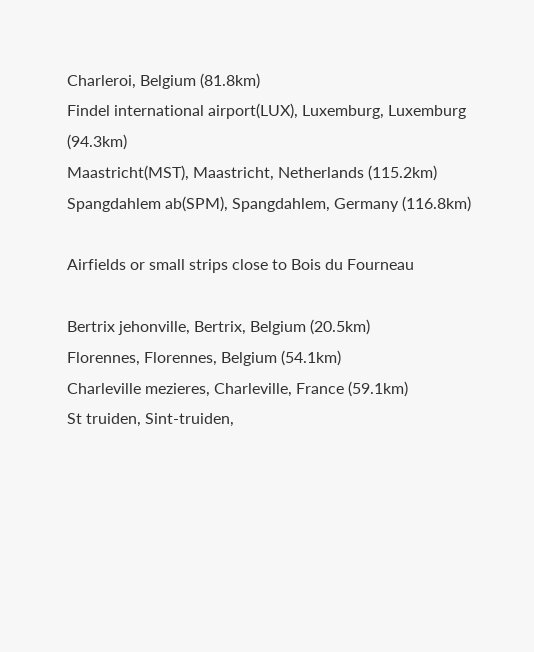Charleroi, Belgium (81.8km)
Findel international airport(LUX), Luxemburg, Luxemburg (94.3km)
Maastricht(MST), Maastricht, Netherlands (115.2km)
Spangdahlem ab(SPM), Spangdahlem, Germany (116.8km)

Airfields or small strips close to Bois du Fourneau

Bertrix jehonville, Bertrix, Belgium (20.5km)
Florennes, Florennes, Belgium (54.1km)
Charleville mezieres, Charleville, France (59.1km)
St truiden, Sint-truiden,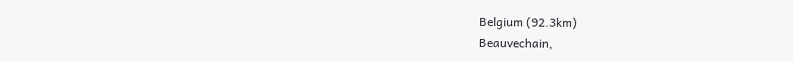Belgium (92.3km)
Beauvechain,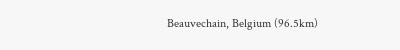Beauvechain, Belgium (96.5km)